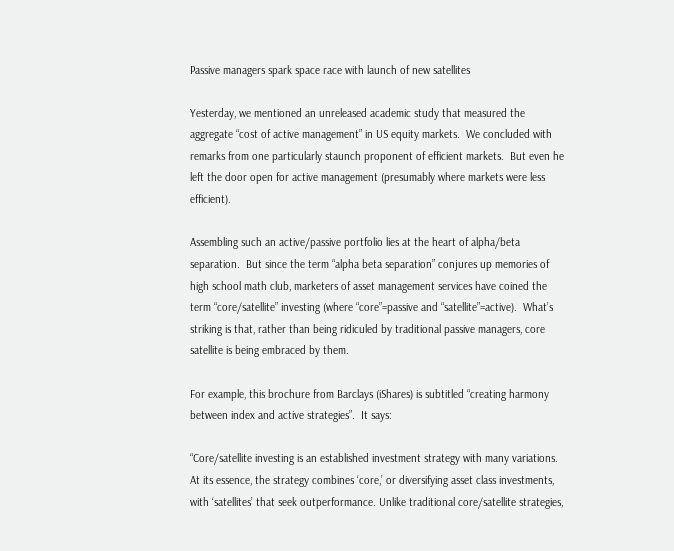Passive managers spark space race with launch of new satellites

Yesterday, we mentioned an unreleased academic study that measured the aggregate “cost of active management” in US equity markets.  We concluded with remarks from one particularly staunch proponent of efficient markets.  But even he left the door open for active management (presumably where markets were less efficient).

Assembling such an active/passive portfolio lies at the heart of alpha/beta separation.  But since the term “alpha beta separation” conjures up memories of high school math club, marketers of asset management services have coined the term “core/satellite” investing (where “core”=passive and “satellite”=active).  What’s striking is that, rather than being ridiculed by traditional passive managers, core satellite is being embraced by them.

For example, this brochure from Barclays (iShares) is subtitled “creating harmony between index and active strategies”.  It says:

“Core/satellite investing is an established investment strategy with many variations. At its essence, the strategy combines ‘core,’ or diversifying asset class investments, with ‘satellites’ that seek outperformance. Unlike traditional core/satellite strategies,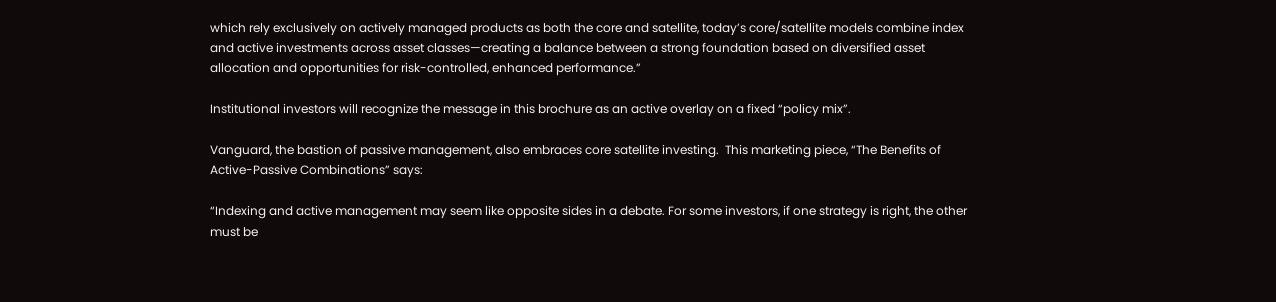which rely exclusively on actively managed products as both the core and satellite, today’s core/satellite models combine index and active investments across asset classes—creating a balance between a strong foundation based on diversified asset allocation and opportunities for risk-controlled, enhanced performance.”

Institutional investors will recognize the message in this brochure as an active overlay on a fixed “policy mix”.

Vanguard, the bastion of passive management, also embraces core satellite investing.  This marketing piece, “The Benefits of Active-Passive Combinations” says:

“Indexing and active management may seem like opposite sides in a debate. For some investors, if one strategy is right, the other must be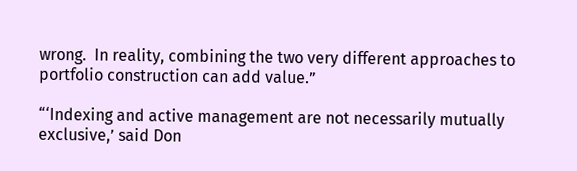wrong.  In reality, combining the two very different approaches to portfolio construction can add value.”

“‘Indexing and active management are not necessarily mutually exclusive,’ said Don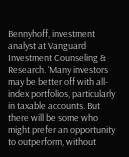Bennyhoff, investment analyst at Vanguard Investment Counseling & Research. ‘Many investors may be better off with all-index portfolios, particularly in taxable accounts. But there will be some who might prefer an opportunity to outperform, without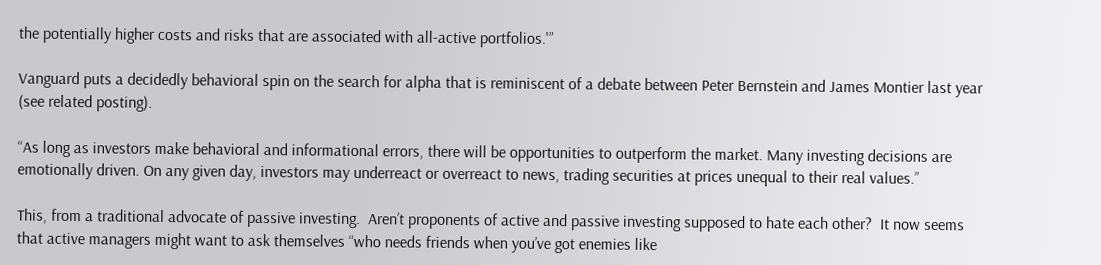the potentially higher costs and risks that are associated with all-active portfolios.'”

Vanguard puts a decidedly behavioral spin on the search for alpha that is reminiscent of a debate between Peter Bernstein and James Montier last year (see related posting).

“As long as investors make behavioral and informational errors, there will be opportunities to outperform the market. Many investing decisions are emotionally driven. On any given day, investors may underreact or overreact to news, trading securities at prices unequal to their real values.”

This, from a traditional advocate of passive investing.  Aren’t proponents of active and passive investing supposed to hate each other?  It now seems that active managers might want to ask themselves “who needs friends when you’ve got enemies like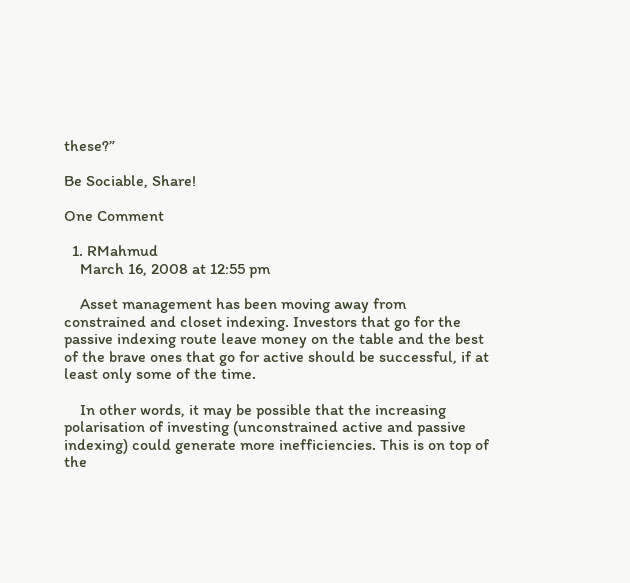these?”

Be Sociable, Share!

One Comment

  1. RMahmud
    March 16, 2008 at 12:55 pm

    Asset management has been moving away from constrained and closet indexing. Investors that go for the passive indexing route leave money on the table and the best of the brave ones that go for active should be successful, if at least only some of the time.

    In other words, it may be possible that the increasing polarisation of investing (unconstrained active and passive indexing) could generate more inefficiencies. This is on top of the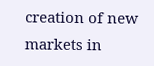creation of new markets in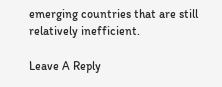emerging countries that are still relatively inefficient.

Leave A Reply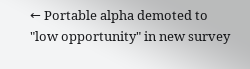← Portable alpha demoted to "low opportunity" in new survey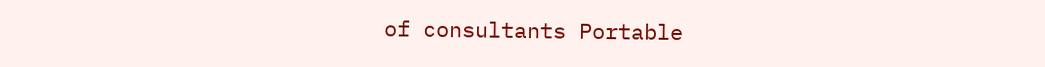of consultants Portable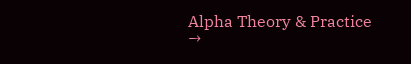Alpha Theory & Practice →